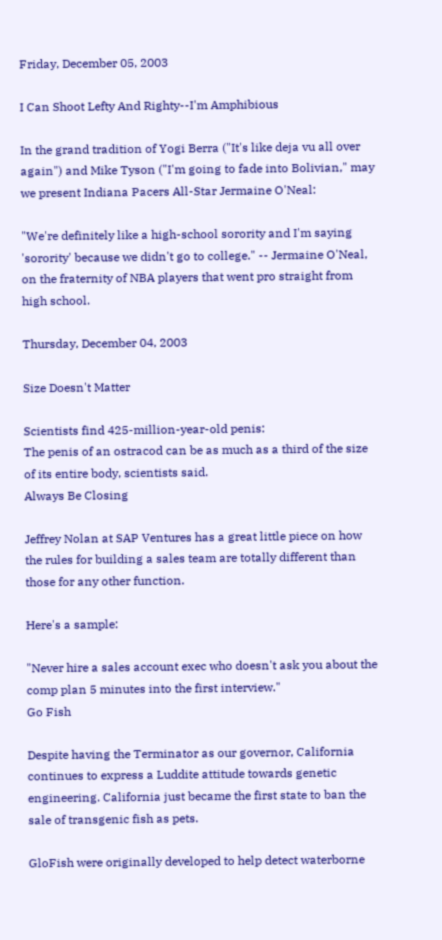Friday, December 05, 2003

I Can Shoot Lefty And Righty--I'm Amphibious

In the grand tradition of Yogi Berra ("It's like deja vu all over again") and Mike Tyson ("I'm going to fade into Bolivian," may we present Indiana Pacers All-Star Jermaine O'Neal:

"We're definitely like a high-school sorority and I'm saying 'sorority' because we didn't go to college." -- Jermaine O'Neal, on the fraternity of NBA players that went pro straight from high school.

Thursday, December 04, 2003

Size Doesn't Matter

Scientists find 425-million-year-old penis:
The penis of an ostracod can be as much as a third of the size of its entire body, scientists said.
Always Be Closing

Jeffrey Nolan at SAP Ventures has a great little piece on how the rules for building a sales team are totally different than those for any other function.

Here's a sample:

"Never hire a sales account exec who doesn't ask you about the comp plan 5 minutes into the first interview."
Go Fish

Despite having the Terminator as our governor, California continues to express a Luddite attitude towards genetic engineering. California just became the first state to ban the sale of transgenic fish as pets.

GloFish were originally developed to help detect waterborne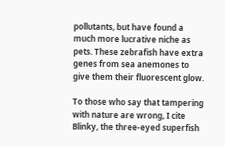pollutants, but have found a much more lucrative niche as pets. These zebrafish have extra genes from sea anemones to give them their fluorescent glow.

To those who say that tampering with nature are wrong, I cite Blinky, the three-eyed superfish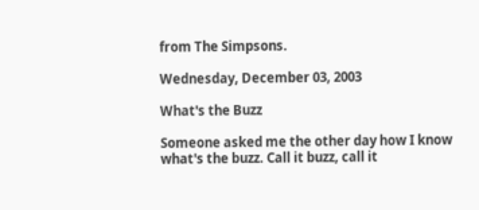from The Simpsons.

Wednesday, December 03, 2003

What's the Buzz

Someone asked me the other day how I know what's the buzz. Call it buzz, call it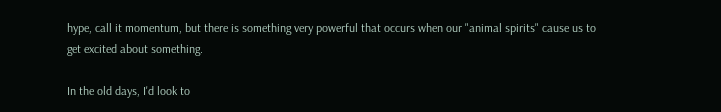hype, call it momentum, but there is something very powerful that occurs when our "animal spirits" cause us to get excited about something.

In the old days, I'd look to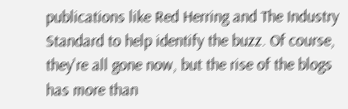publications like Red Herring and The Industry Standard to help identify the buzz. Of course, they're all gone now, but the rise of the blogs has more than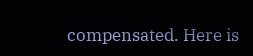compensated. Here is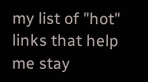my list of "hot" links that help me stay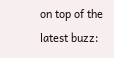on top of the latest buzz: